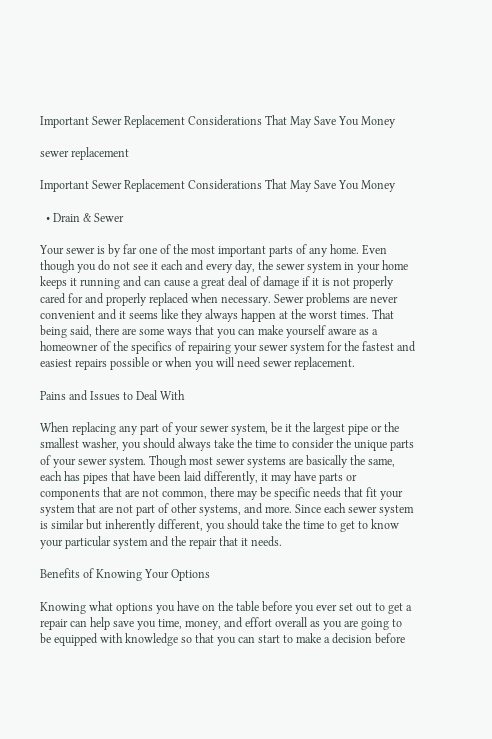Important Sewer Replacement Considerations That May Save You Money

sewer replacement

Important Sewer Replacement Considerations That May Save You Money

  • Drain & Sewer

Your sewer is by far one of the most important parts of any home. Even though you do not see it each and every day, the sewer system in your home keeps it running and can cause a great deal of damage if it is not properly cared for and properly replaced when necessary. Sewer problems are never convenient and it seems like they always happen at the worst times. That being said, there are some ways that you can make yourself aware as a homeowner of the specifics of repairing your sewer system for the fastest and easiest repairs possible or when you will need sewer replacement.

Pains and Issues to Deal With

When replacing any part of your sewer system, be it the largest pipe or the smallest washer, you should always take the time to consider the unique parts of your sewer system. Though most sewer systems are basically the same, each has pipes that have been laid differently, it may have parts or components that are not common, there may be specific needs that fit your system that are not part of other systems, and more. Since each sewer system is similar but inherently different, you should take the time to get to know your particular system and the repair that it needs.

Benefits of Knowing Your Options

Knowing what options you have on the table before you ever set out to get a repair can help save you time, money, and effort overall as you are going to be equipped with knowledge so that you can start to make a decision before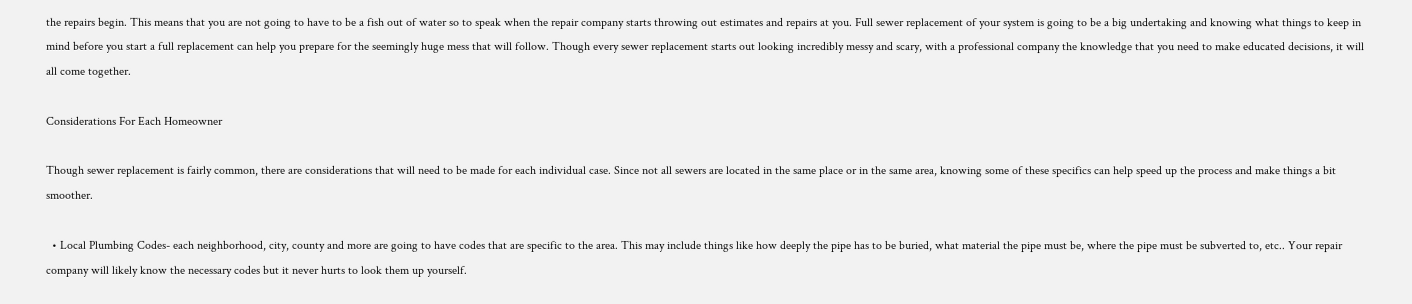the repairs begin. This means that you are not going to have to be a fish out of water so to speak when the repair company starts throwing out estimates and repairs at you. Full sewer replacement of your system is going to be a big undertaking and knowing what things to keep in mind before you start a full replacement can help you prepare for the seemingly huge mess that will follow. Though every sewer replacement starts out looking incredibly messy and scary, with a professional company the knowledge that you need to make educated decisions, it will all come together.

Considerations For Each Homeowner

Though sewer replacement is fairly common, there are considerations that will need to be made for each individual case. Since not all sewers are located in the same place or in the same area, knowing some of these specifics can help speed up the process and make things a bit smoother.

  • Local Plumbing Codes- each neighborhood, city, county and more are going to have codes that are specific to the area. This may include things like how deeply the pipe has to be buried, what material the pipe must be, where the pipe must be subverted to, etc.. Your repair company will likely know the necessary codes but it never hurts to look them up yourself.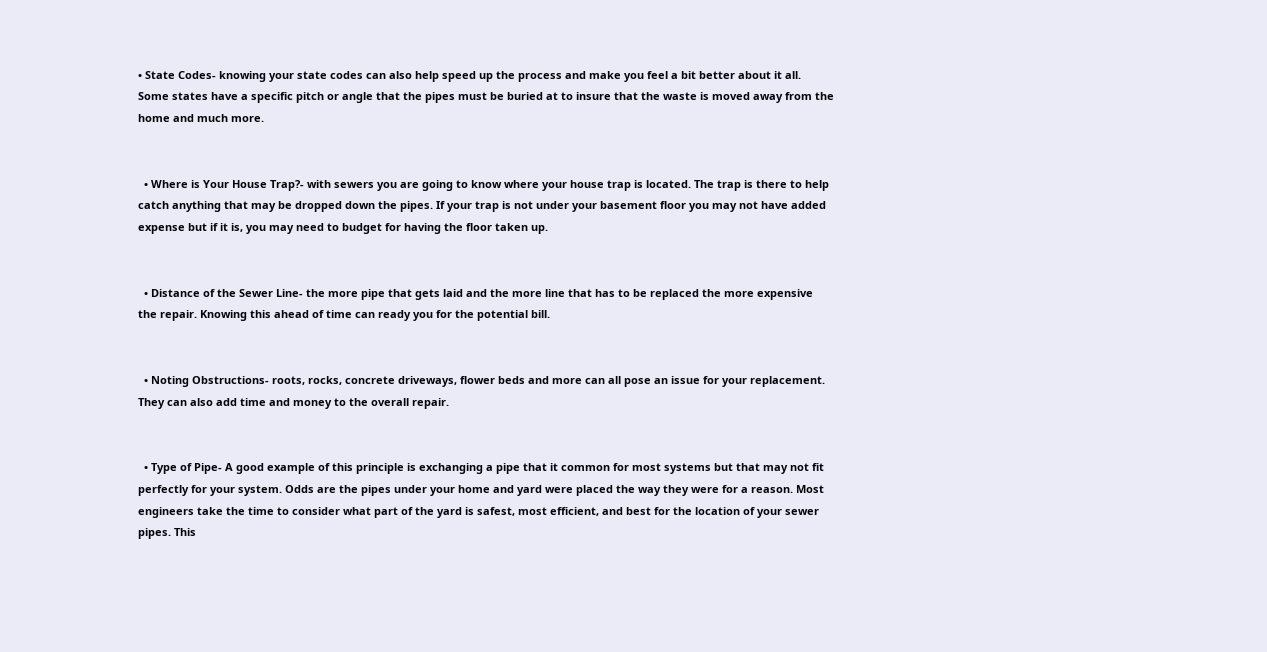• State Codes- knowing your state codes can also help speed up the process and make you feel a bit better about it all. Some states have a specific pitch or angle that the pipes must be buried at to insure that the waste is moved away from the home and much more.


  • Where is Your House Trap?- with sewers you are going to know where your house trap is located. The trap is there to help catch anything that may be dropped down the pipes. If your trap is not under your basement floor you may not have added expense but if it is, you may need to budget for having the floor taken up.


  • Distance of the Sewer Line- the more pipe that gets laid and the more line that has to be replaced the more expensive the repair. Knowing this ahead of time can ready you for the potential bill.


  • Noting Obstructions- roots, rocks, concrete driveways, flower beds and more can all pose an issue for your replacement. They can also add time and money to the overall repair.


  • Type of Pipe- A good example of this principle is exchanging a pipe that it common for most systems but that may not fit perfectly for your system. Odds are the pipes under your home and yard were placed the way they were for a reason. Most engineers take the time to consider what part of the yard is safest, most efficient, and best for the location of your sewer pipes. This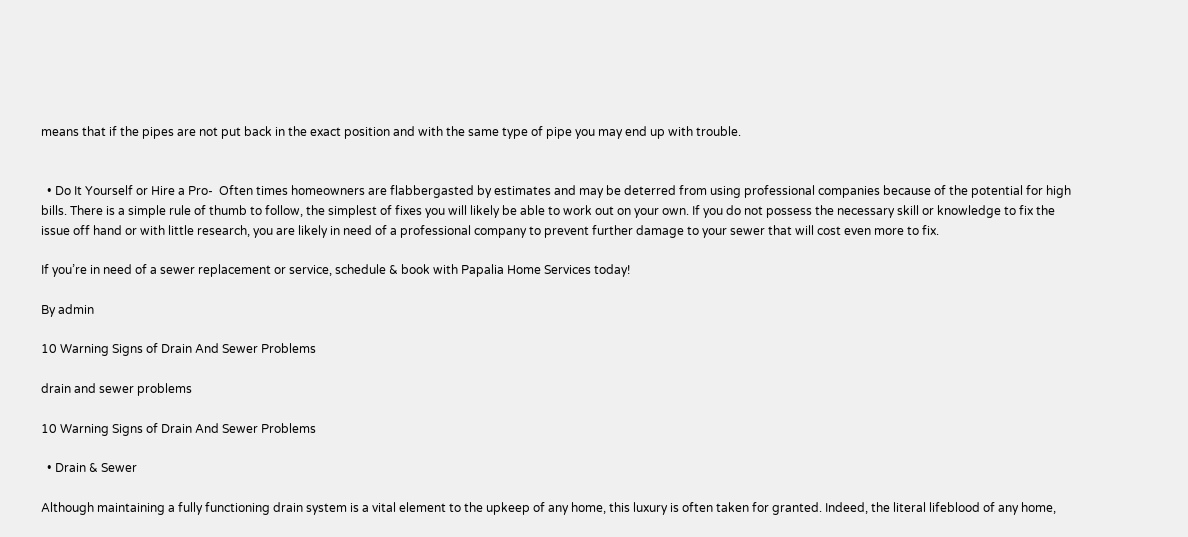means that if the pipes are not put back in the exact position and with the same type of pipe you may end up with trouble.


  • Do It Yourself or Hire a Pro-  Often times homeowners are flabbergasted by estimates and may be deterred from using professional companies because of the potential for high bills. There is a simple rule of thumb to follow, the simplest of fixes you will likely be able to work out on your own. If you do not possess the necessary skill or knowledge to fix the issue off hand or with little research, you are likely in need of a professional company to prevent further damage to your sewer that will cost even more to fix.

If you’re in need of a sewer replacement or service, schedule & book with Papalia Home Services today!

By admin

10 Warning Signs of Drain And Sewer Problems

drain and sewer problems

10 Warning Signs of Drain And Sewer Problems

  • Drain & Sewer

Although maintaining a fully functioning drain system is a vital element to the upkeep of any home, this luxury is often taken for granted. Indeed, the literal lifeblood of any home,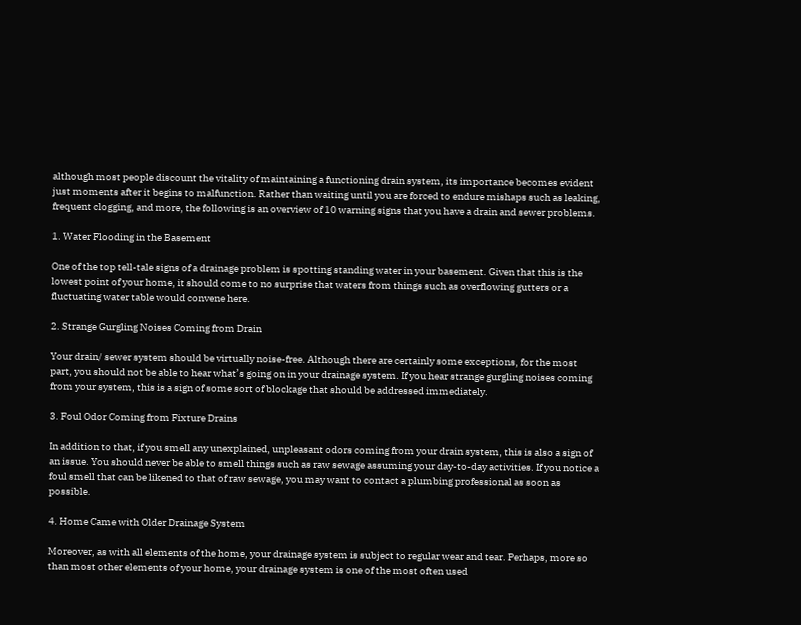although most people discount the vitality of maintaining a functioning drain system, its importance becomes evident just moments after it begins to malfunction. Rather than waiting until you are forced to endure mishaps such as leaking, frequent clogging, and more, the following is an overview of 10 warning signs that you have a drain and sewer problems.

1. Water Flooding in the Basement

One of the top tell-tale signs of a drainage problem is spotting standing water in your basement. Given that this is the lowest point of your home, it should come to no surprise that waters from things such as overflowing gutters or a fluctuating water table would convene here.

2. Strange Gurgling Noises Coming from Drain

Your drain/ sewer system should be virtually noise-free. Although there are certainly some exceptions, for the most part, you should not be able to hear what’s going on in your drainage system. If you hear strange gurgling noises coming from your system, this is a sign of some sort of blockage that should be addressed immediately.

3. Foul Odor Coming from Fixture Drains

In addition to that, if you smell any unexplained, unpleasant odors coming from your drain system, this is also a sign of an issue. You should never be able to smell things such as raw sewage assuming your day-to-day activities. If you notice a foul smell that can be likened to that of raw sewage, you may want to contact a plumbing professional as soon as possible.

4. Home Came with Older Drainage System

Moreover, as with all elements of the home, your drainage system is subject to regular wear and tear. Perhaps, more so than most other elements of your home, your drainage system is one of the most often used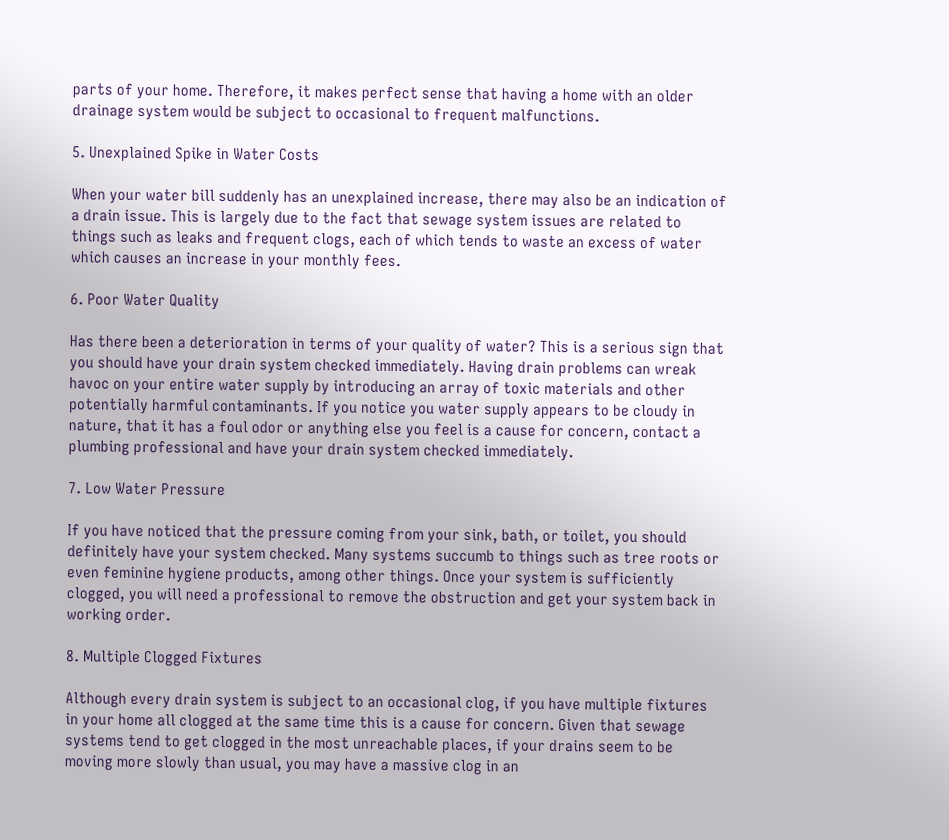parts of your home. Therefore, it makes perfect sense that having a home with an older drainage system would be subject to occasional to frequent malfunctions.

5. Unexplained Spike in Water Costs

When your water bill suddenly has an unexplained increase, there may also be an indication of a drain issue. This is largely due to the fact that sewage system issues are related to things such as leaks and frequent clogs, each of which tends to waste an excess of water which causes an increase in your monthly fees.

6. Poor Water Quality

Has there been a deterioration in terms of your quality of water? This is a serious sign that you should have your drain system checked immediately. Having drain problems can wreak havoc on your entire water supply by introducing an array of toxic materials and other potentially harmful contaminants. If you notice you water supply appears to be cloudy in nature, that it has a foul odor or anything else you feel is a cause for concern, contact a plumbing professional and have your drain system checked immediately.

7. Low Water Pressure

If you have noticed that the pressure coming from your sink, bath, or toilet, you should definitely have your system checked. Many systems succumb to things such as tree roots or even feminine hygiene products, among other things. Once your system is sufficiently clogged, you will need a professional to remove the obstruction and get your system back in working order.

8. Multiple Clogged Fixtures

Although every drain system is subject to an occasional clog, if you have multiple fixtures in your home all clogged at the same time this is a cause for concern. Given that sewage systems tend to get clogged in the most unreachable places, if your drains seem to be moving more slowly than usual, you may have a massive clog in an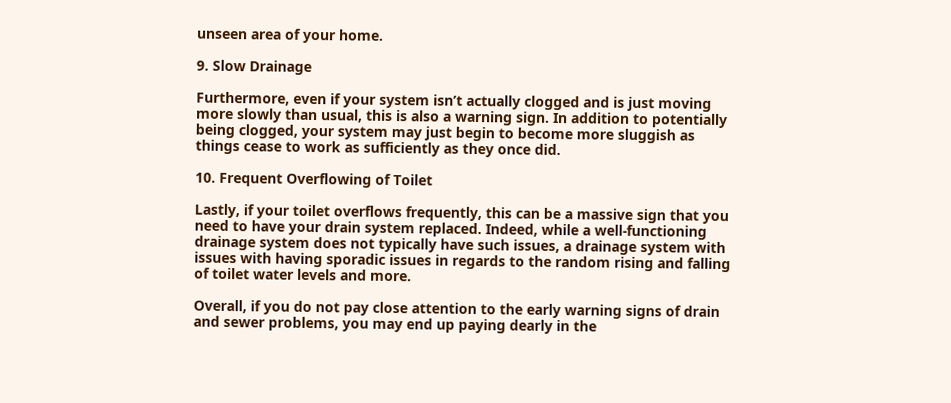unseen area of your home.

9. Slow Drainage

Furthermore, even if your system isn’t actually clogged and is just moving more slowly than usual, this is also a warning sign. In addition to potentially being clogged, your system may just begin to become more sluggish as things cease to work as sufficiently as they once did.

10. Frequent Overflowing of Toilet

Lastly, if your toilet overflows frequently, this can be a massive sign that you need to have your drain system replaced. Indeed, while a well-functioning drainage system does not typically have such issues, a drainage system with issues with having sporadic issues in regards to the random rising and falling of toilet water levels and more.

Overall, if you do not pay close attention to the early warning signs of drain and sewer problems, you may end up paying dearly in the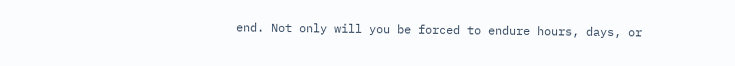end. Not only will you be forced to endure hours, days, or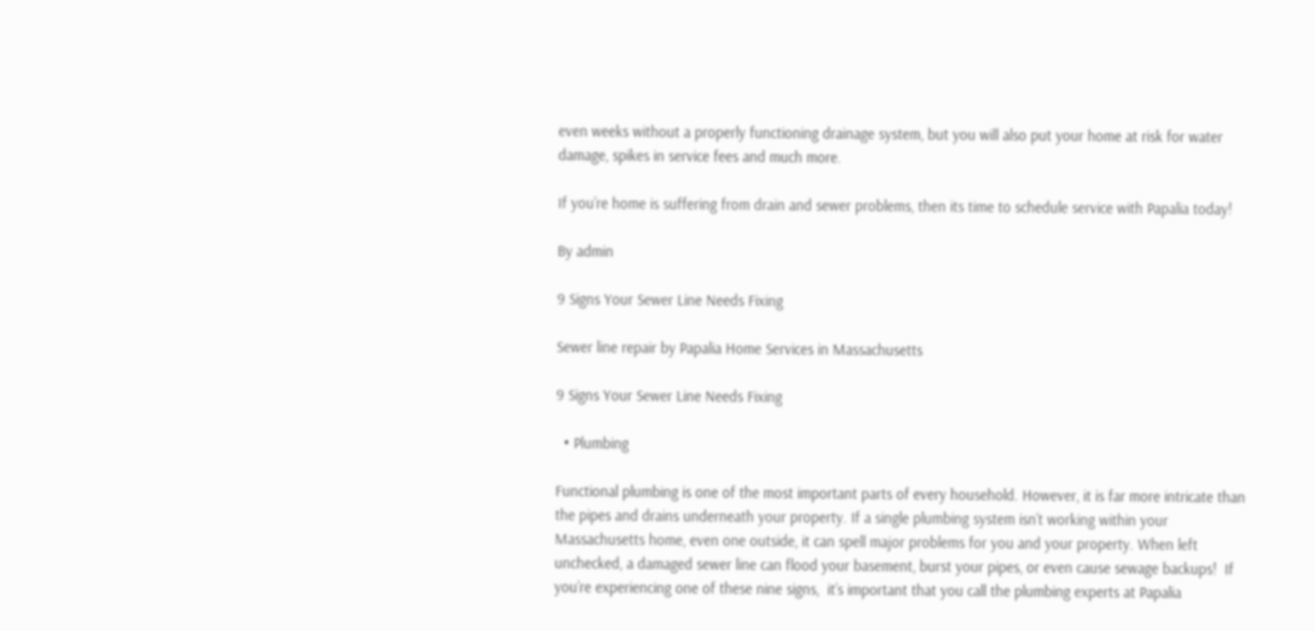even weeks without a properly functioning drainage system, but you will also put your home at risk for water damage, spikes in service fees and much more.

If you’re home is suffering from drain and sewer problems, then its time to schedule service with Papalia today!

By admin

9 Signs Your Sewer Line Needs Fixing

Sewer line repair by Papalia Home Services in Massachusetts

9 Signs Your Sewer Line Needs Fixing

  • Plumbing

Functional plumbing is one of the most important parts of every household. However, it is far more intricate than the pipes and drains underneath your property. If a single plumbing system isn’t working within your Massachusetts home, even one outside, it can spell major problems for you and your property. When left unchecked, a damaged sewer line can flood your basement, burst your pipes, or even cause sewage backups!  If you’re experiencing one of these nine signs,  it’s important that you call the plumbing experts at Papalia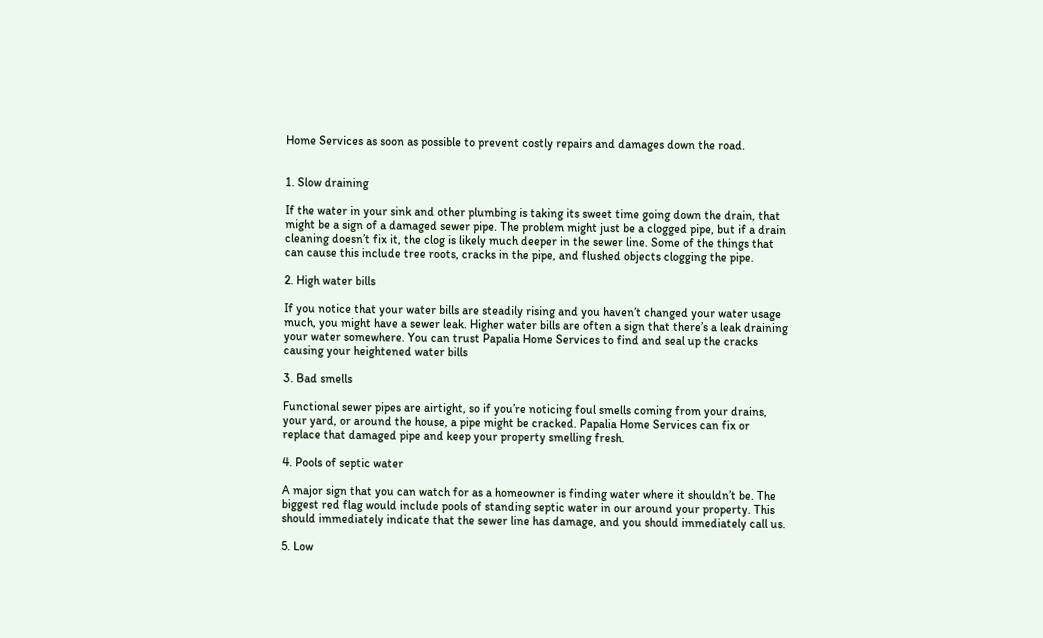Home Services as soon as possible to prevent costly repairs and damages down the road.


1. Slow draining

If the water in your sink and other plumbing is taking its sweet time going down the drain, that might be a sign of a damaged sewer pipe. The problem might just be a clogged pipe, but if a drain cleaning doesn’t fix it, the clog is likely much deeper in the sewer line. Some of the things that can cause this include tree roots, cracks in the pipe, and flushed objects clogging the pipe.

2. High water bills

If you notice that your water bills are steadily rising and you haven’t changed your water usage much, you might have a sewer leak. Higher water bills are often a sign that there’s a leak draining your water somewhere. You can trust Papalia Home Services to find and seal up the cracks causing your heightened water bills

3. Bad smells

Functional sewer pipes are airtight, so if you’re noticing foul smells coming from your drains, your yard, or around the house, a pipe might be cracked. Papalia Home Services can fix or replace that damaged pipe and keep your property smelling fresh.

4. Pools of septic water

A major sign that you can watch for as a homeowner is finding water where it shouldn’t be. The biggest red flag would include pools of standing septic water in our around your property. This should immediately indicate that the sewer line has damage, and you should immediately call us.

5. Low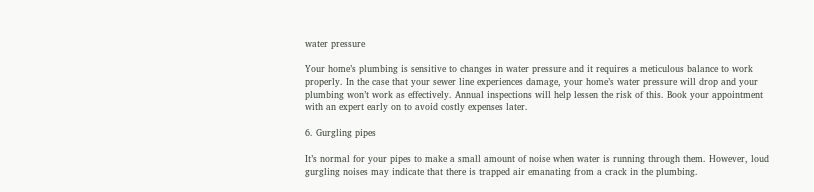water pressure

Your home’s plumbing is sensitive to changes in water pressure and it requires a meticulous balance to work properly. In the case that your sewer line experiences damage, your home’s water pressure will drop and your plumbing won’t work as effectively. Annual inspections will help lessen the risk of this. Book your appointment with an expert early on to avoid costly expenses later.

6. Gurgling pipes

It’s normal for your pipes to make a small amount of noise when water is running through them. However, loud gurgling noises may indicate that there is trapped air emanating from a crack in the plumbing.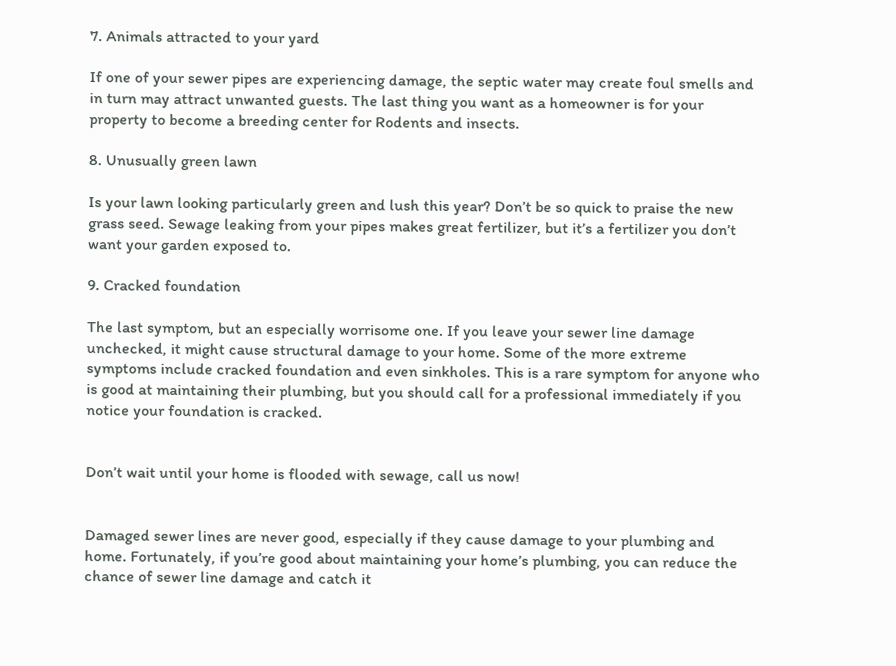7. Animals attracted to your yard

If one of your sewer pipes are experiencing damage, the septic water may create foul smells and in turn may attract unwanted guests. The last thing you want as a homeowner is for your property to become a breeding center for Rodents and insects.

8. Unusually green lawn

Is your lawn looking particularly green and lush this year? Don’t be so quick to praise the new grass seed. Sewage leaking from your pipes makes great fertilizer, but it’s a fertilizer you don’t want your garden exposed to.

9. Cracked foundation

The last symptom, but an especially worrisome one. If you leave your sewer line damage unchecked, it might cause structural damage to your home. Some of the more extreme symptoms include cracked foundation and even sinkholes. This is a rare symptom for anyone who is good at maintaining their plumbing, but you should call for a professional immediately if you notice your foundation is cracked.


Don’t wait until your home is flooded with sewage, call us now!


Damaged sewer lines are never good, especially if they cause damage to your plumbing and home. Fortunately, if you’re good about maintaining your home’s plumbing, you can reduce the chance of sewer line damage and catch it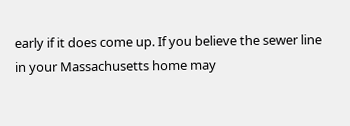early if it does come up. If you believe the sewer line in your Massachusetts home may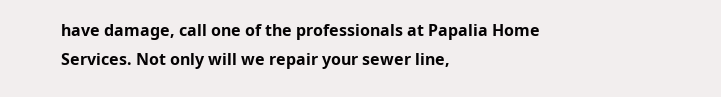have damage, call one of the professionals at Papalia Home Services. Not only will we repair your sewer line,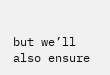but we’ll also ensure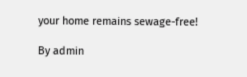your home remains sewage-free!

By admin